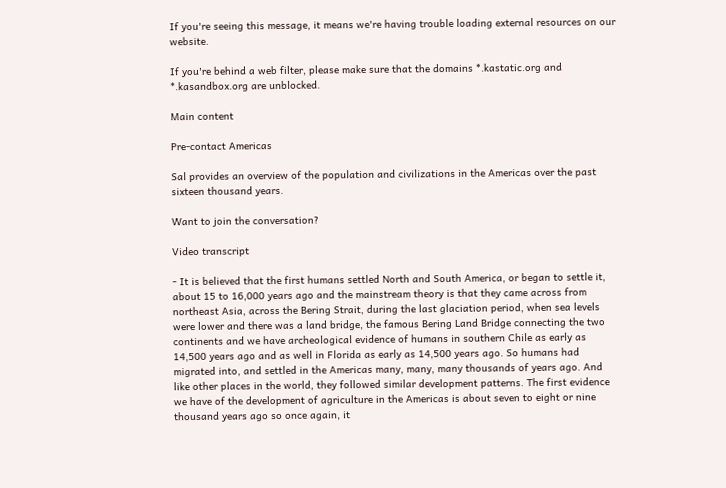If you're seeing this message, it means we're having trouble loading external resources on our website.

If you're behind a web filter, please make sure that the domains *.kastatic.org and *.kasandbox.org are unblocked.

Main content

Pre-contact Americas

Sal provides an overview of the population and civilizations in the Americas over the past sixteen thousand years.

Want to join the conversation?

Video transcript

- It is believed that the first humans settled North and South America, or began to settle it, about 15 to 16,000 years ago and the mainstream theory is that they came across from northeast Asia, across the Bering Strait, during the last glaciation period, when sea levels were lower and there was a land bridge, the famous Bering Land Bridge connecting the two continents and we have archeological evidence of humans in southern Chile as early as 14,500 years ago and as well in Florida as early as 14,500 years ago. So humans had migrated into, and settled in the Americas many, many, many thousands of years ago. And like other places in the world, they followed similar development patterns. The first evidence we have of the development of agriculture in the Americas is about seven to eight or nine thousand years ago so once again, it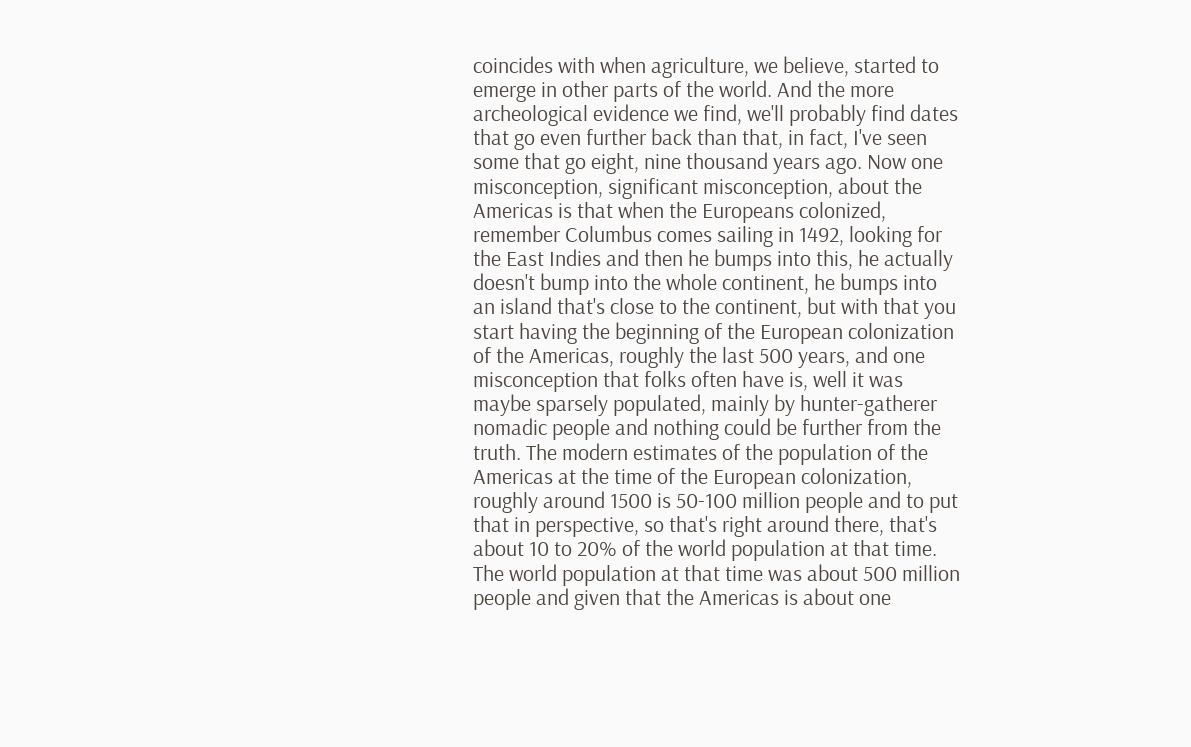coincides with when agriculture, we believe, started to emerge in other parts of the world. And the more archeological evidence we find, we'll probably find dates that go even further back than that, in fact, I've seen some that go eight, nine thousand years ago. Now one misconception, significant misconception, about the Americas is that when the Europeans colonized, remember Columbus comes sailing in 1492, looking for the East Indies and then he bumps into this, he actually doesn't bump into the whole continent, he bumps into an island that's close to the continent, but with that you start having the beginning of the European colonization of the Americas, roughly the last 500 years, and one misconception that folks often have is, well it was maybe sparsely populated, mainly by hunter-gatherer nomadic people and nothing could be further from the truth. The modern estimates of the population of the Americas at the time of the European colonization, roughly around 1500 is 50-100 million people and to put that in perspective, so that's right around there, that's about 10 to 20% of the world population at that time. The world population at that time was about 500 million people and given that the Americas is about one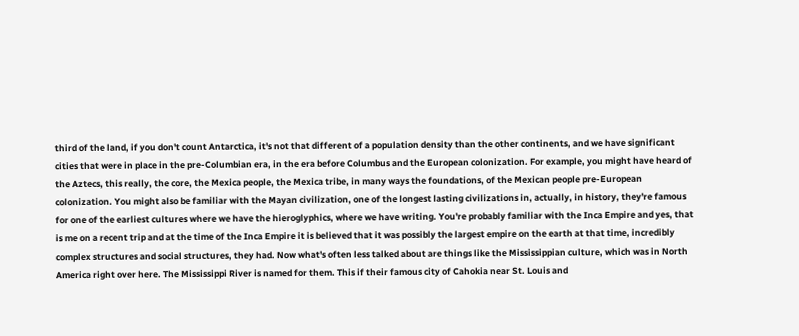third of the land, if you don't count Antarctica, it's not that different of a population density than the other continents, and we have significant cities that were in place in the pre-Columbian era, in the era before Columbus and the European colonization. For example, you might have heard of the Aztecs, this really, the core, the Mexica people, the Mexica tribe, in many ways the foundations, of the Mexican people pre-European colonization. You might also be familiar with the Mayan civilization, one of the longest lasting civilizations in, actually, in history, they're famous for one of the earliest cultures where we have the hieroglyphics, where we have writing. You're probably familiar with the Inca Empire and yes, that is me on a recent trip and at the time of the Inca Empire it is believed that it was possibly the largest empire on the earth at that time, incredibly complex structures and social structures, they had. Now what's often less talked about are things like the Mississippian culture, which was in North America right over here. The Mississippi River is named for them. This if their famous city of Cahokia near St. Louis and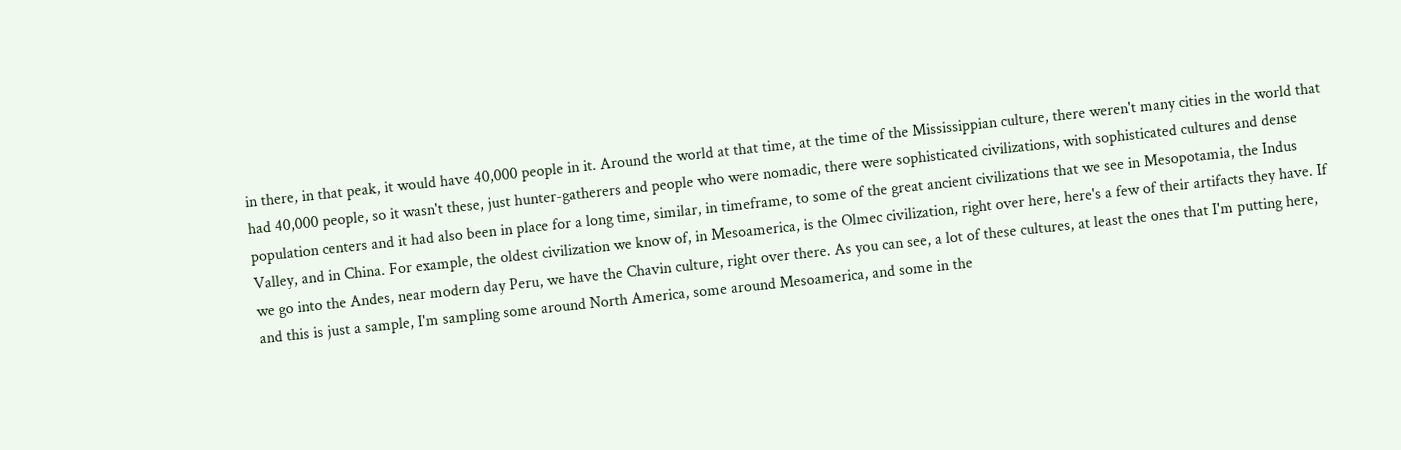in there, in that peak, it would have 40,000 people in it. Around the world at that time, at the time of the Mississippian culture, there weren't many cities in the world that had 40,000 people, so it wasn't these, just hunter-gatherers and people who were nomadic, there were sophisticated civilizations, with sophisticated cultures and dense population centers and it had also been in place for a long time, similar, in timeframe, to some of the great ancient civilizations that we see in Mesopotamia, the Indus Valley, and in China. For example, the oldest civilization we know of, in Mesoamerica, is the Olmec civilization, right over here, here's a few of their artifacts they have. If we go into the Andes, near modern day Peru, we have the Chavin culture, right over there. As you can see, a lot of these cultures, at least the ones that I'm putting here, and this is just a sample, I'm sampling some around North America, some around Mesoamerica, and some in the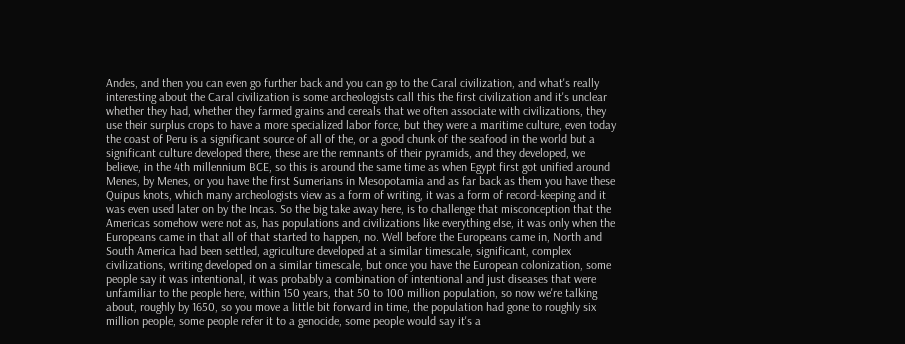Andes, and then you can even go further back and you can go to the Caral civilization, and what's really interesting about the Caral civilization is some archeologists call this the first civilization and it's unclear whether they had, whether they farmed grains and cereals that we often associate with civilizations, they use their surplus crops to have a more specialized labor force, but they were a maritime culture, even today the coast of Peru is a significant source of all of the, or a good chunk of the seafood in the world but a significant culture developed there, these are the remnants of their pyramids, and they developed, we believe, in the 4th millennium BCE, so this is around the same time as when Egypt first got unified around Menes, by Menes, or you have the first Sumerians in Mesopotamia and as far back as them you have these Quipus knots, which many archeologists view as a form of writing, it was a form of record-keeping and it was even used later on by the Incas. So the big take away here, is to challenge that misconception that the Americas somehow were not as, has populations and civilizations like everything else, it was only when the Europeans came in that all of that started to happen, no. Well before the Europeans came in, North and South America had been settled, agriculture developed at a similar timescale, significant, complex civilizations, writing developed on a similar timescale, but once you have the European colonization, some people say it was intentional, it was probably a combination of intentional and just diseases that were unfamiliar to the people here, within 150 years, that 50 to 100 million population, so now we're talking about, roughly by 1650, so you move a little bit forward in time, the population had gone to roughly six million people, some people refer it to a genocide, some people would say it's a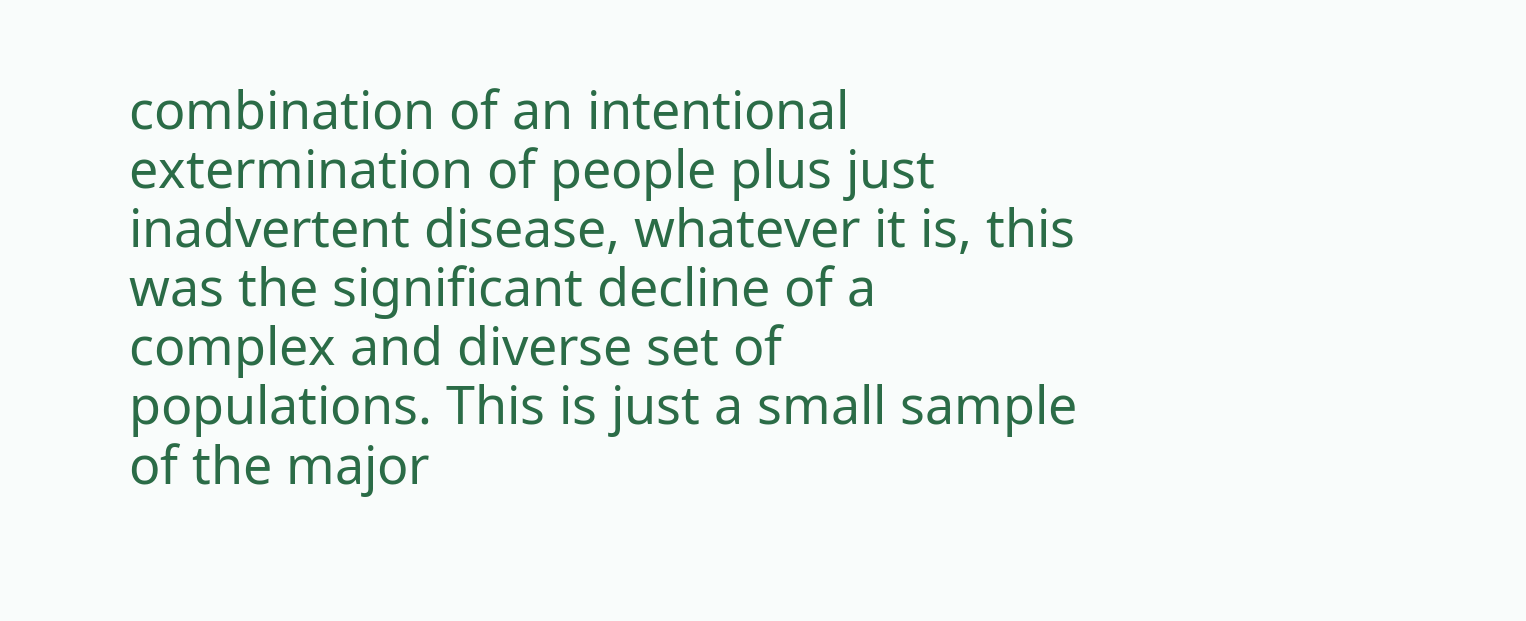combination of an intentional extermination of people plus just inadvertent disease, whatever it is, this was the significant decline of a complex and diverse set of populations. This is just a small sample of the major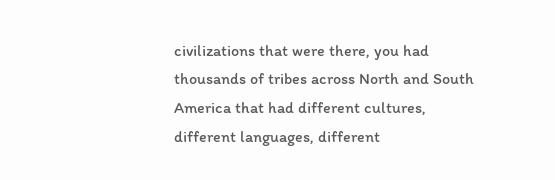civilizations that were there, you had thousands of tribes across North and South America that had different cultures, different languages, different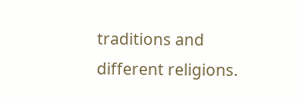traditions and different religions.